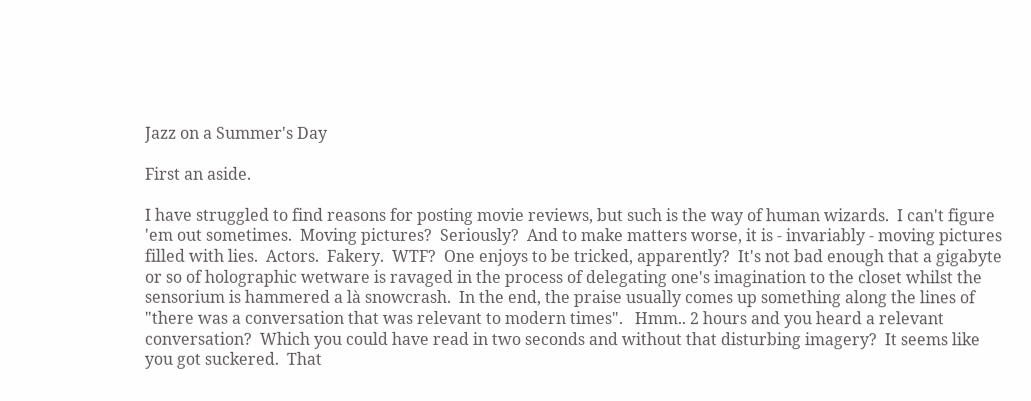Jazz on a Summer's Day

First an aside.

I have struggled to find reasons for posting movie reviews, but such is the way of human wizards.  I can't figure 'em out sometimes.  Moving pictures?  Seriously?  And to make matters worse, it is - invariably - moving pictures filled with lies.  Actors.  Fakery.  WTF?  One enjoys to be tricked, apparently?  It's not bad enough that a gigabyte or so of holographic wetware is ravaged in the process of delegating one's imagination to the closet whilst the sensorium is hammered a là snowcrash.  In the end, the praise usually comes up something along the lines of "there was a conversation that was relevant to modern times".   Hmm.. 2 hours and you heard a relevant conversation?  Which you could have read in two seconds and without that disturbing imagery?  It seems like you got suckered.  That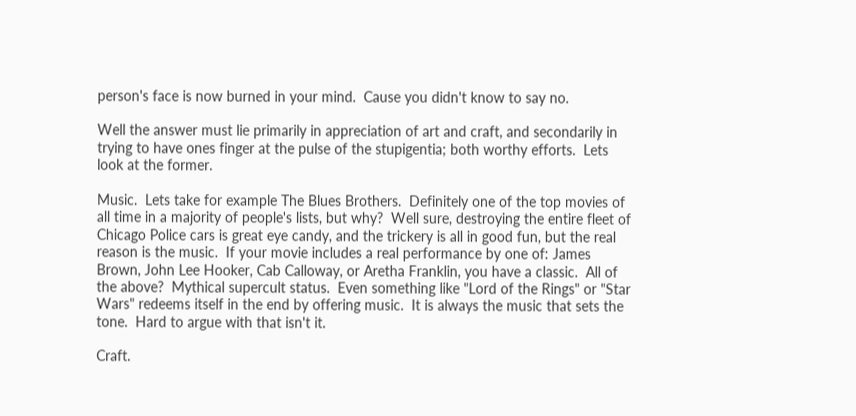person's face is now burned in your mind.  Cause you didn't know to say no.

Well the answer must lie primarily in appreciation of art and craft, and secondarily in trying to have ones finger at the pulse of the stupigentia; both worthy efforts.  Lets look at the former.

Music.  Lets take for example The Blues Brothers.  Definitely one of the top movies of all time in a majority of people's lists, but why?  Well sure, destroying the entire fleet of Chicago Police cars is great eye candy, and the trickery is all in good fun, but the real reason is the music.  If your movie includes a real performance by one of: James Brown, John Lee Hooker, Cab Calloway, or Aretha Franklin, you have a classic.  All of the above?  Mythical supercult status.  Even something like "Lord of the Rings" or "Star Wars" redeems itself in the end by offering music.  It is always the music that sets the tone.  Hard to argue with that isn't it.

Craft.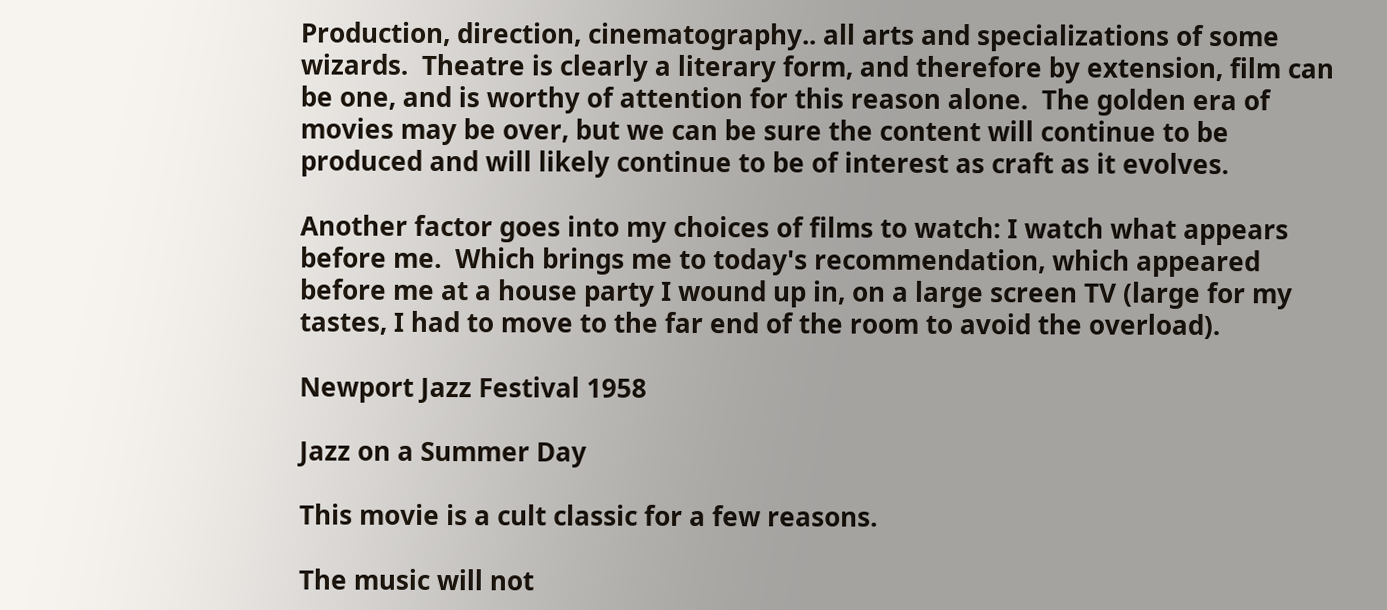Production, direction, cinematography.. all arts and specializations of some wizards.  Theatre is clearly a literary form, and therefore by extension, film can be one, and is worthy of attention for this reason alone.  The golden era of movies may be over, but we can be sure the content will continue to be produced and will likely continue to be of interest as craft as it evolves.

Another factor goes into my choices of films to watch: I watch what appears before me.  Which brings me to today's recommendation, which appeared before me at a house party I wound up in, on a large screen TV (large for my tastes, I had to move to the far end of the room to avoid the overload).

Newport Jazz Festival 1958

Jazz on a Summer Day

This movie is a cult classic for a few reasons.

The music will not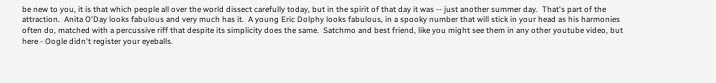be new to you, it is that which people all over the world dissect carefully today, but in the spirit of that day it was -- just another summer day.  That's part of the attraction.  Anita O'Day looks fabulous and very much has it.  A young Eric Dolphy looks fabulous, in a spooky number that will stick in your head as his harmonies often do, matched with a percussive riff that despite its simplicity does the same.  Satchmo and best friend, like you might see them in any other youtube video, but here - Oogle didn't register your eyeballs.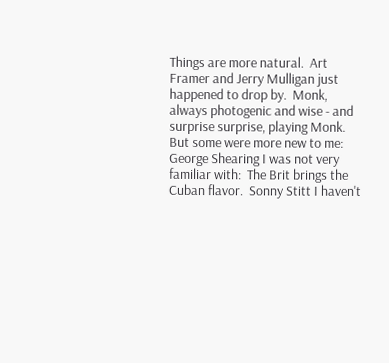Things are more natural.  Art Framer and Jerry Mulligan just happened to drop by.  Monk, always photogenic and wise - and surprise surprise, playing Monk.  But some were more new to me: George Shearing I was not very familiar with:  The Brit brings the Cuban flavor.  Sonny Stitt I haven't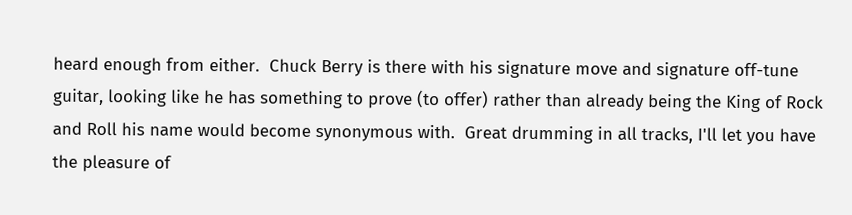heard enough from either.  Chuck Berry is there with his signature move and signature off-tune guitar, looking like he has something to prove (to offer) rather than already being the King of Rock and Roll his name would become synonymous with.  Great drumming in all tracks, I'll let you have the pleasure of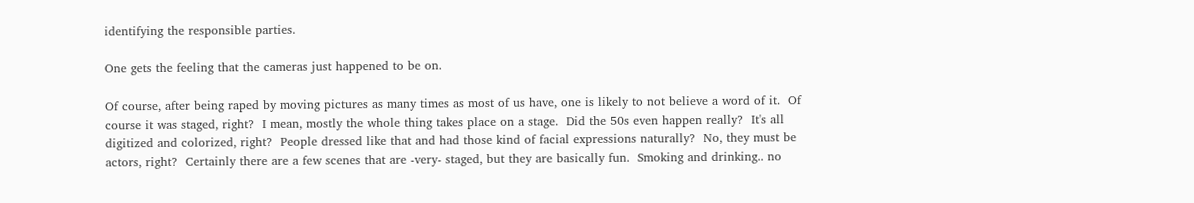identifying the responsible parties.

One gets the feeling that the cameras just happened to be on.

Of course, after being raped by moving pictures as many times as most of us have, one is likely to not believe a word of it.  Of course it was staged, right?  I mean, mostly the whole thing takes place on a stage.  Did the 50s even happen really?  It's all digitized and colorized, right?  People dressed like that and had those kind of facial expressions naturally?  No, they must be actors, right?  Certainly there are a few scenes that are -very- staged, but they are basically fun.  Smoking and drinking.. no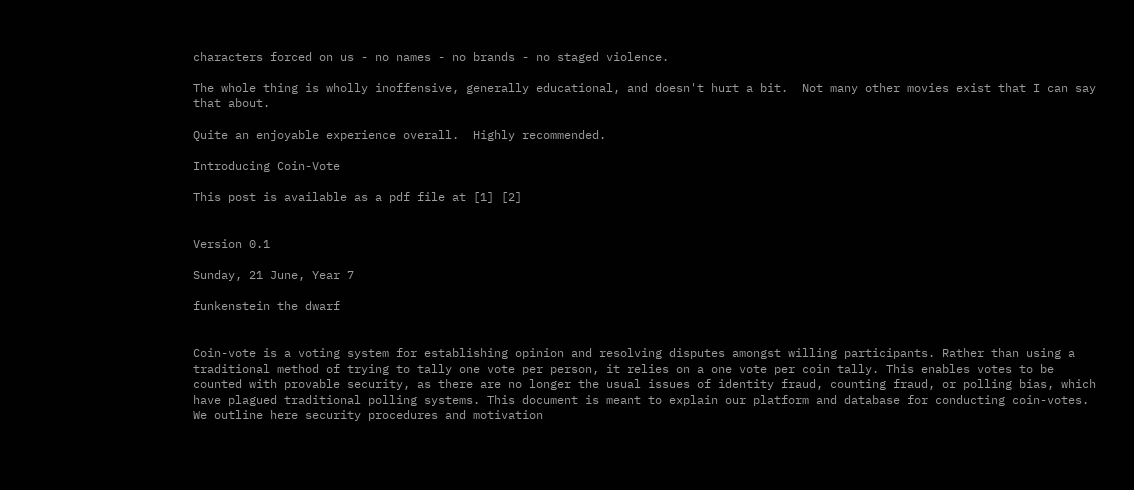characters forced on us - no names - no brands - no staged violence.

The whole thing is wholly inoffensive, generally educational, and doesn't hurt a bit.  Not many other movies exist that I can say that about.

Quite an enjoyable experience overall.  Highly recommended.

Introducing Coin-Vote

This post is available as a pdf file at [1] [2]


Version 0.1

Sunday, 21 June, Year 7

funkenstein the dwarf


Coin-vote is a voting system for establishing opinion and resolving disputes amongst willing participants. Rather than using a traditional method of trying to tally one vote per person, it relies on a one vote per coin tally. This enables votes to be counted with provable security, as there are no longer the usual issues of identity fraud, counting fraud, or polling bias, which have plagued traditional polling systems. This document is meant to explain our platform and database for conducting coin-votes. We outline here security procedures and motivation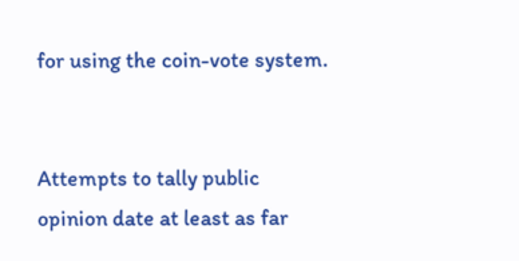for using the coin-vote system.


Attempts to tally public opinion date at least as far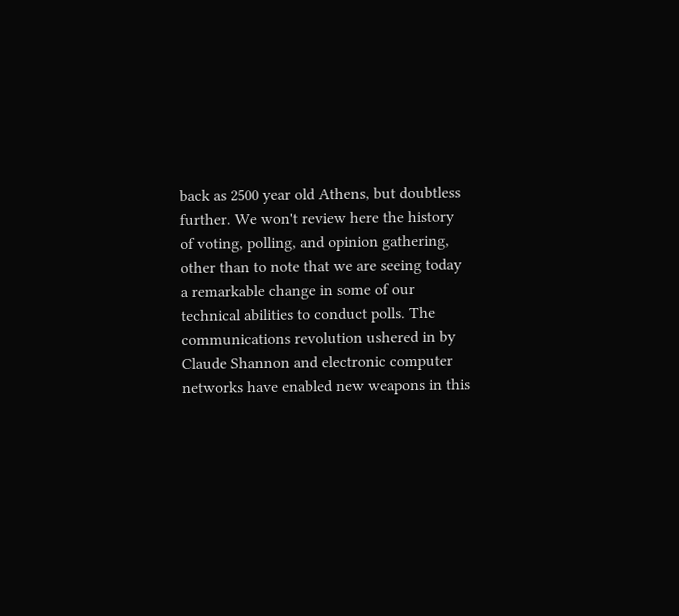back as 2500 year old Athens, but doubtless further. We won't review here the history of voting, polling, and opinion gathering, other than to note that we are seeing today a remarkable change in some of our technical abilities to conduct polls. The communications revolution ushered in by Claude Shannon and electronic computer networks have enabled new weapons in this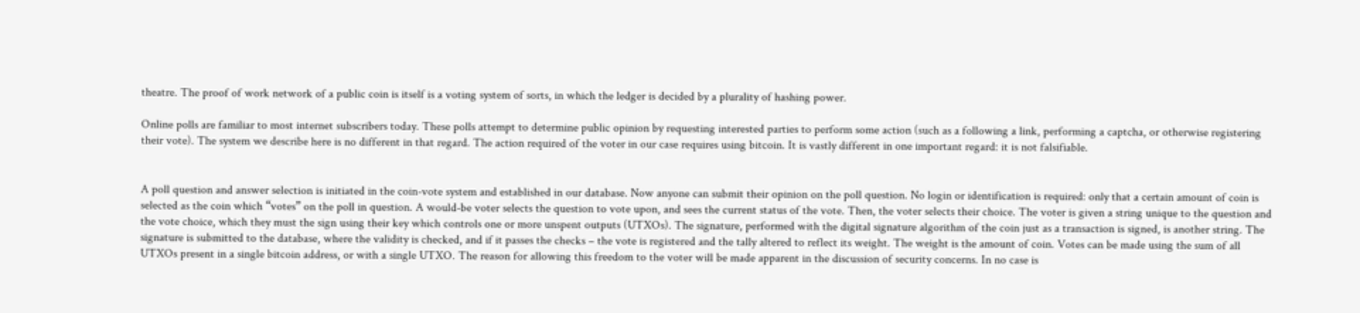theatre. The proof of work network of a public coin is itself is a voting system of sorts, in which the ledger is decided by a plurality of hashing power.

Online polls are familiar to most internet subscribers today. These polls attempt to determine public opinion by requesting interested parties to perform some action (such as a following a link, performing a captcha, or otherwise registering their vote). The system we describe here is no different in that regard. The action required of the voter in our case requires using bitcoin. It is vastly different in one important regard: it is not falsifiable.


A poll question and answer selection is initiated in the coin-vote system and established in our database. Now anyone can submit their opinion on the poll question. No login or identification is required: only that a certain amount of coin is selected as the coin which “votes” on the poll in question. A would-be voter selects the question to vote upon, and sees the current status of the vote. Then, the voter selects their choice. The voter is given a string unique to the question and the vote choice, which they must the sign using their key which controls one or more unspent outputs (UTXOs). The signature, performed with the digital signature algorithm of the coin just as a transaction is signed, is another string. The signature is submitted to the database, where the validity is checked, and if it passes the checks – the vote is registered and the tally altered to reflect its weight. The weight is the amount of coin. Votes can be made using the sum of all UTXOs present in a single bitcoin address, or with a single UTXO. The reason for allowing this freedom to the voter will be made apparent in the discussion of security concerns. In no case is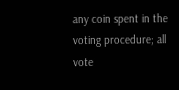any coin spent in the voting procedure; all vote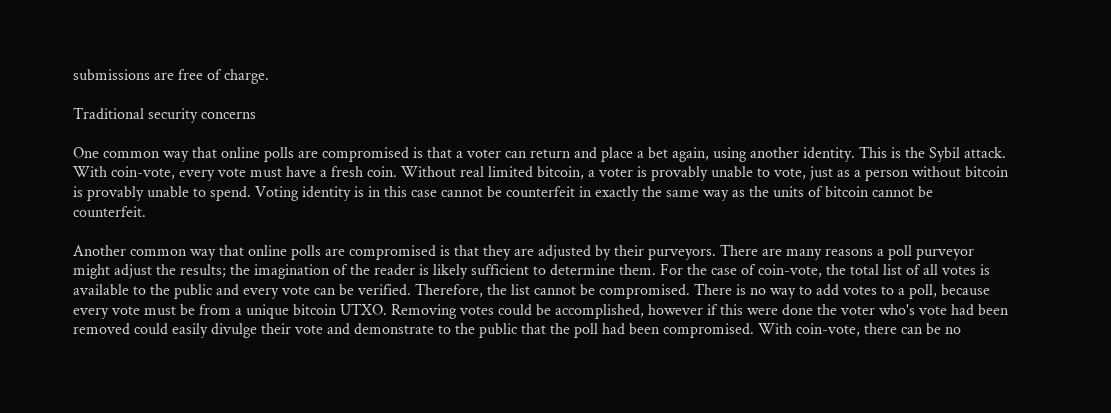submissions are free of charge.

Traditional security concerns

One common way that online polls are compromised is that a voter can return and place a bet again, using another identity. This is the Sybil attack. With coin-vote, every vote must have a fresh coin. Without real limited bitcoin, a voter is provably unable to vote, just as a person without bitcoin is provably unable to spend. Voting identity is in this case cannot be counterfeit in exactly the same way as the units of bitcoin cannot be counterfeit.

Another common way that online polls are compromised is that they are adjusted by their purveyors. There are many reasons a poll purveyor might adjust the results; the imagination of the reader is likely sufficient to determine them. For the case of coin-vote, the total list of all votes is available to the public and every vote can be verified. Therefore, the list cannot be compromised. There is no way to add votes to a poll, because every vote must be from a unique bitcoin UTXO. Removing votes could be accomplished, however if this were done the voter who's vote had been removed could easily divulge their vote and demonstrate to the public that the poll had been compromised. With coin-vote, there can be no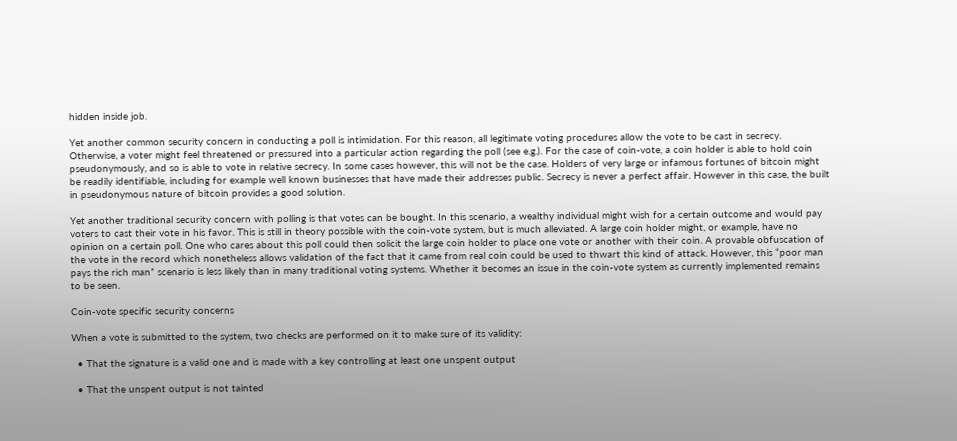hidden inside job.

Yet another common security concern in conducting a poll is intimidation. For this reason, all legitimate voting procedures allow the vote to be cast in secrecy. Otherwise, a voter might feel threatened or pressured into a particular action regarding the poll (see e.g.). For the case of coin-vote, a coin holder is able to hold coin pseudonymously, and so is able to vote in relative secrecy. In some cases however, this will not be the case. Holders of very large or infamous fortunes of bitcoin might be readily identifiable, including for example well known businesses that have made their addresses public. Secrecy is never a perfect affair. However in this case, the built in pseudonymous nature of bitcoin provides a good solution.

Yet another traditional security concern with polling is that votes can be bought. In this scenario, a wealthy individual might wish for a certain outcome and would pay voters to cast their vote in his favor. This is still in theory possible with the coin-vote system, but is much alleviated. A large coin holder might, or example, have no opinion on a certain poll. One who cares about this poll could then solicit the large coin holder to place one vote or another with their coin. A provable obfuscation of the vote in the record which nonetheless allows validation of the fact that it came from real coin could be used to thwart this kind of attack. However, this “poor man pays the rich man” scenario is less likely than in many traditional voting systems. Whether it becomes an issue in the coin-vote system as currently implemented remains to be seen.

Coin-vote specific security concerns

When a vote is submitted to the system, two checks are performed on it to make sure of its validity:

  • That the signature is a valid one and is made with a key controlling at least one unspent output

  • That the unspent output is not tainted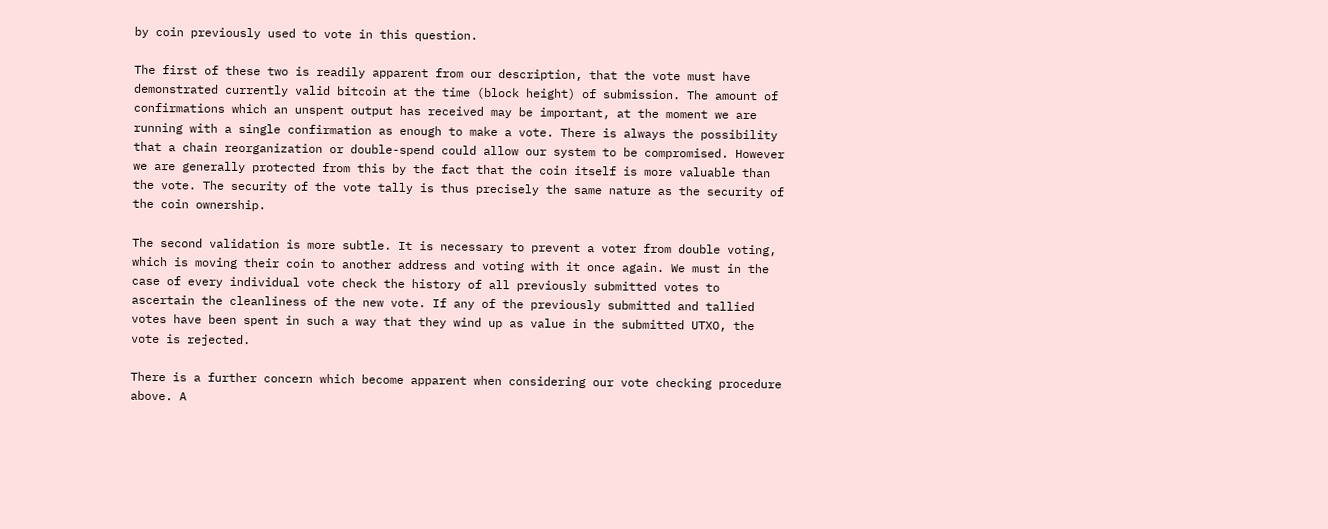by coin previously used to vote in this question.

The first of these two is readily apparent from our description, that the vote must have demonstrated currently valid bitcoin at the time (block height) of submission. The amount of confirmations which an unspent output has received may be important, at the moment we are running with a single confirmation as enough to make a vote. There is always the possibility that a chain reorganization or double-spend could allow our system to be compromised. However we are generally protected from this by the fact that the coin itself is more valuable than the vote. The security of the vote tally is thus precisely the same nature as the security of the coin ownership.

The second validation is more subtle. It is necessary to prevent a voter from double voting, which is moving their coin to another address and voting with it once again. We must in the case of every individual vote check the history of all previously submitted votes to ascertain the cleanliness of the new vote. If any of the previously submitted and tallied votes have been spent in such a way that they wind up as value in the submitted UTXO, the vote is rejected.

There is a further concern which become apparent when considering our vote checking procedure above. A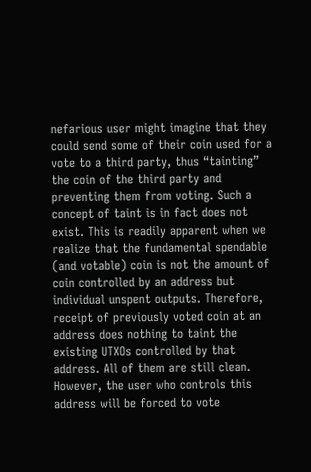nefarious user might imagine that they could send some of their coin used for a vote to a third party, thus “tainting” the coin of the third party and preventing them from voting. Such a concept of taint is in fact does not exist. This is readily apparent when we realize that the fundamental spendable (and votable) coin is not the amount of coin controlled by an address but individual unspent outputs. Therefore, receipt of previously voted coin at an address does nothing to taint the existing UTXOs controlled by that address. All of them are still clean. However, the user who controls this address will be forced to vote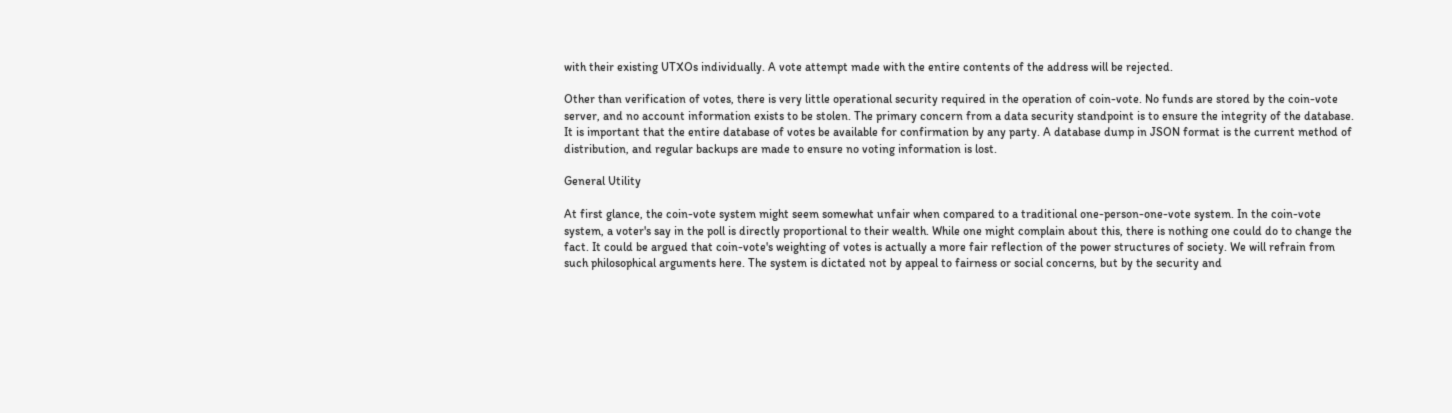with their existing UTXOs individually. A vote attempt made with the entire contents of the address will be rejected.

Other than verification of votes, there is very little operational security required in the operation of coin-vote. No funds are stored by the coin-vote server, and no account information exists to be stolen. The primary concern from a data security standpoint is to ensure the integrity of the database. It is important that the entire database of votes be available for confirmation by any party. A database dump in JSON format is the current method of distribution, and regular backups are made to ensure no voting information is lost.

General Utility

At first glance, the coin-vote system might seem somewhat unfair when compared to a traditional one-person-one-vote system. In the coin-vote system, a voter's say in the poll is directly proportional to their wealth. While one might complain about this, there is nothing one could do to change the fact. It could be argued that coin-vote's weighting of votes is actually a more fair reflection of the power structures of society. We will refrain from such philosophical arguments here. The system is dictated not by appeal to fairness or social concerns, but by the security and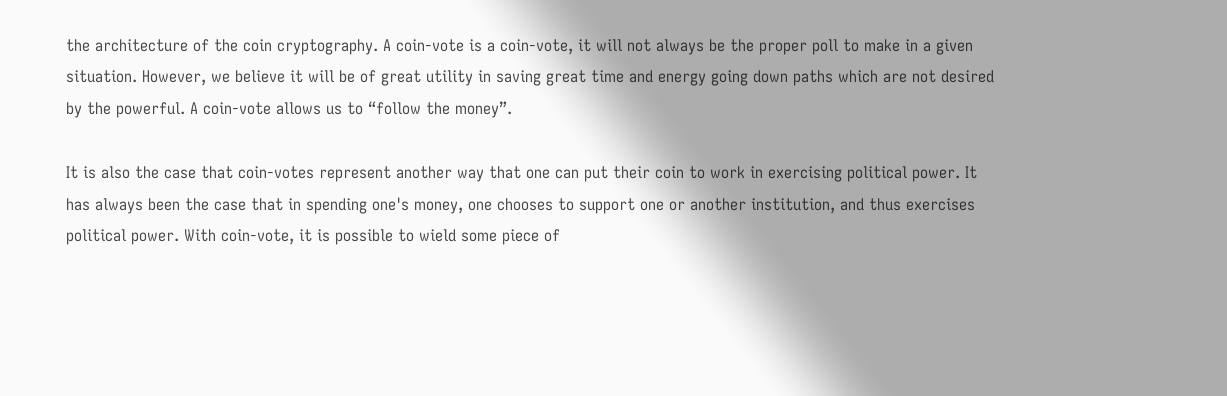the architecture of the coin cryptography. A coin-vote is a coin-vote, it will not always be the proper poll to make in a given situation. However, we believe it will be of great utility in saving great time and energy going down paths which are not desired by the powerful. A coin-vote allows us to “follow the money”.

It is also the case that coin-votes represent another way that one can put their coin to work in exercising political power. It has always been the case that in spending one's money, one chooses to support one or another institution, and thus exercises political power. With coin-vote, it is possible to wield some piece of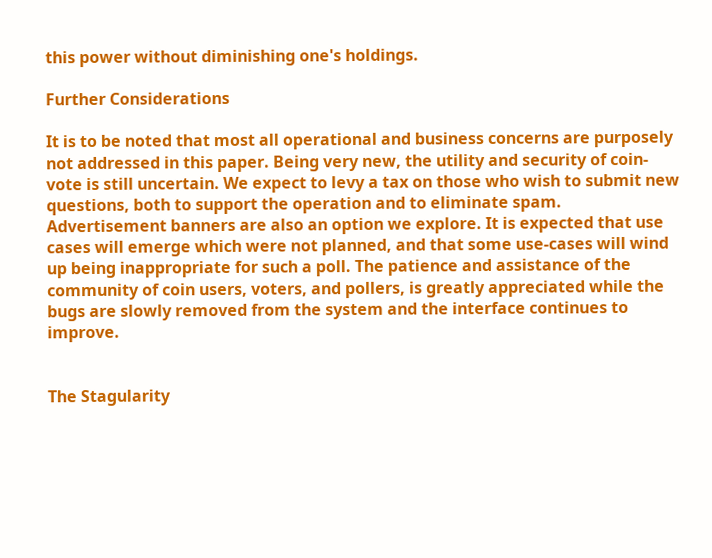this power without diminishing one's holdings.

Further Considerations

It is to be noted that most all operational and business concerns are purposely not addressed in this paper. Being very new, the utility and security of coin-vote is still uncertain. We expect to levy a tax on those who wish to submit new questions, both to support the operation and to eliminate spam. Advertisement banners are also an option we explore. It is expected that use cases will emerge which were not planned, and that some use-cases will wind up being inappropriate for such a poll. The patience and assistance of the community of coin users, voters, and pollers, is greatly appreciated while the bugs are slowly removed from the system and the interface continues to improve.


The Stagularity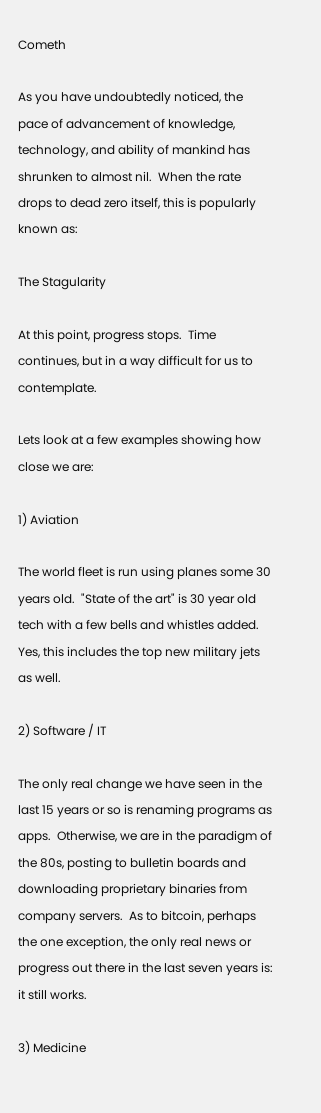Cometh

As you have undoubtedly noticed, the pace of advancement of knowledge, technology, and ability of mankind has shrunken to almost nil.  When the rate drops to dead zero itself, this is popularly known as:

The Stagularity

At this point, progress stops.  Time continues, but in a way difficult for us to contemplate.

Lets look at a few examples showing how close we are:

1) Aviation

The world fleet is run using planes some 30 years old.  "State of the art" is 30 year old tech with a few bells and whistles added.  Yes, this includes the top new military jets as well.

2) Software / IT

The only real change we have seen in the last 15 years or so is renaming programs as apps.  Otherwise, we are in the paradigm of the 80s, posting to bulletin boards and downloading proprietary binaries from company servers.  As to bitcoin, perhaps the one exception, the only real news or progress out there in the last seven years is:  it still works.

3) Medicine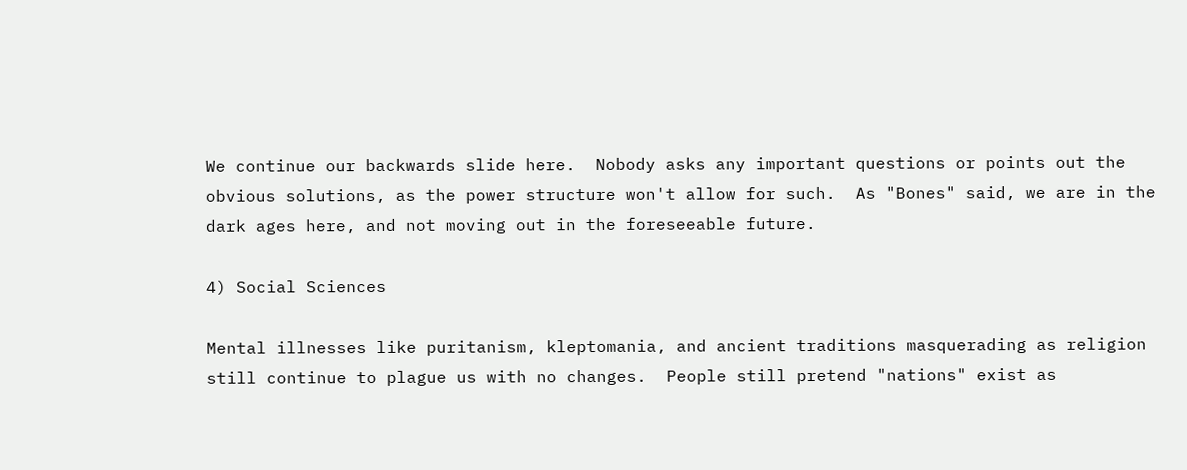We continue our backwards slide here.  Nobody asks any important questions or points out the obvious solutions, as the power structure won't allow for such.  As "Bones" said, we are in the dark ages here, and not moving out in the foreseeable future.

4) Social Sciences

Mental illnesses like puritanism, kleptomania, and ancient traditions masquerading as religion still continue to plague us with no changes.  People still pretend "nations" exist as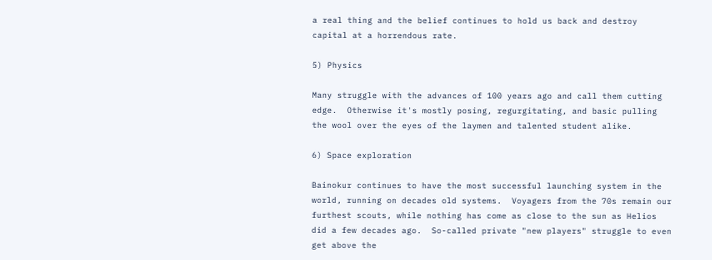a real thing and the belief continues to hold us back and destroy capital at a horrendous rate.

5) Physics

Many struggle with the advances of 100 years ago and call them cutting edge.  Otherwise it's mostly posing, regurgitating, and basic pulling the wool over the eyes of the laymen and talented student alike.

6) Space exploration

Bainokur continues to have the most successful launching system in the world, running on decades old systems.  Voyagers from the 70s remain our furthest scouts, while nothing has come as close to the sun as Helios did a few decades ago.  So-called private "new players" struggle to even get above the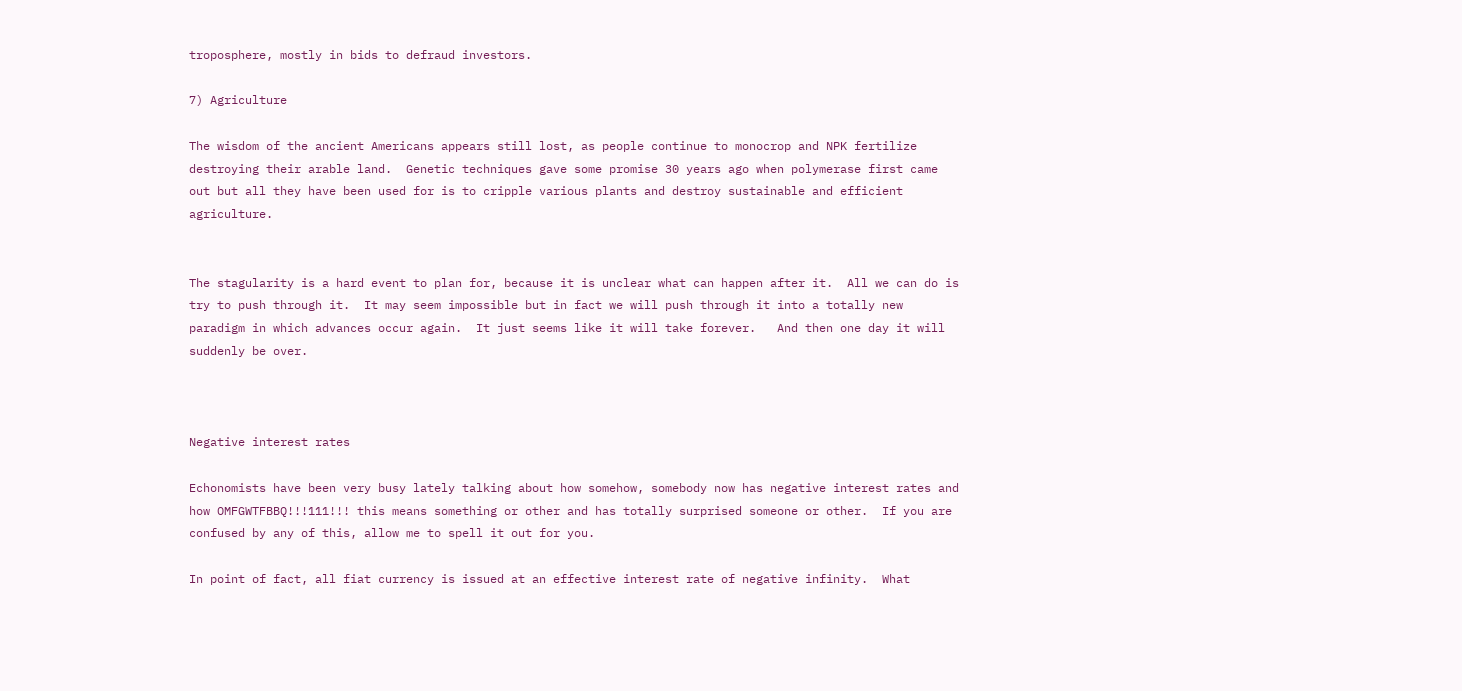troposphere, mostly in bids to defraud investors.

7) Agriculture

The wisdom of the ancient Americans appears still lost, as people continue to monocrop and NPK fertilize destroying their arable land.  Genetic techniques gave some promise 30 years ago when polymerase first came out but all they have been used for is to cripple various plants and destroy sustainable and efficient agriculture.


The stagularity is a hard event to plan for, because it is unclear what can happen after it.  All we can do is try to push through it.  It may seem impossible but in fact we will push through it into a totally new paradigm in which advances occur again.  It just seems like it will take forever.   And then one day it will suddenly be over.



Negative interest rates

Echonomists have been very busy lately talking about how somehow, somebody now has negative interest rates and how OMFGWTFBBQ!!!111!!! this means something or other and has totally surprised someone or other.  If you are confused by any of this, allow me to spell it out for you.

In point of fact, all fiat currency is issued at an effective interest rate of negative infinity.  What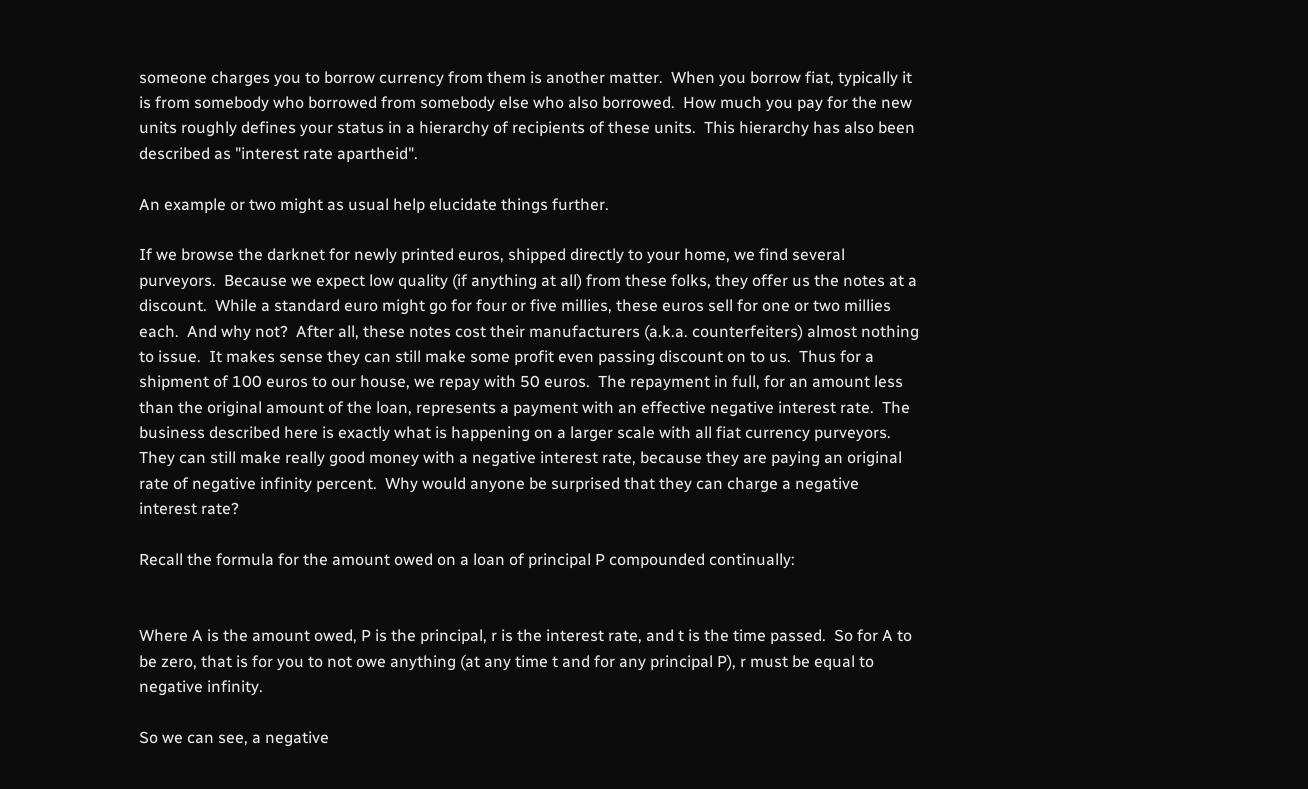someone charges you to borrow currency from them is another matter.  When you borrow fiat, typically it is from somebody who borrowed from somebody else who also borrowed.  How much you pay for the new units roughly defines your status in a hierarchy of recipients of these units.  This hierarchy has also been described as "interest rate apartheid".

An example or two might as usual help elucidate things further.

If we browse the darknet for newly printed euros, shipped directly to your home, we find several purveyors.  Because we expect low quality (if anything at all) from these folks, they offer us the notes at a discount.  While a standard euro might go for four or five millies, these euros sell for one or two millies each.  And why not?  After all, these notes cost their manufacturers (a.k.a. counterfeiters) almost nothing to issue.  It makes sense they can still make some profit even passing discount on to us.  Thus for a shipment of 100 euros to our house, we repay with 50 euros.  The repayment in full, for an amount less than the original amount of the loan, represents a payment with an effective negative interest rate.  The business described here is exactly what is happening on a larger scale with all fiat currency purveyors.  They can still make really good money with a negative interest rate, because they are paying an original rate of negative infinity percent.  Why would anyone be surprised that they can charge a negative interest rate?

Recall the formula for the amount owed on a loan of principal P compounded continually:


Where A is the amount owed, P is the principal, r is the interest rate, and t is the time passed.  So for A to be zero, that is for you to not owe anything (at any time t and for any principal P), r must be equal to negative infinity.

So we can see, a negative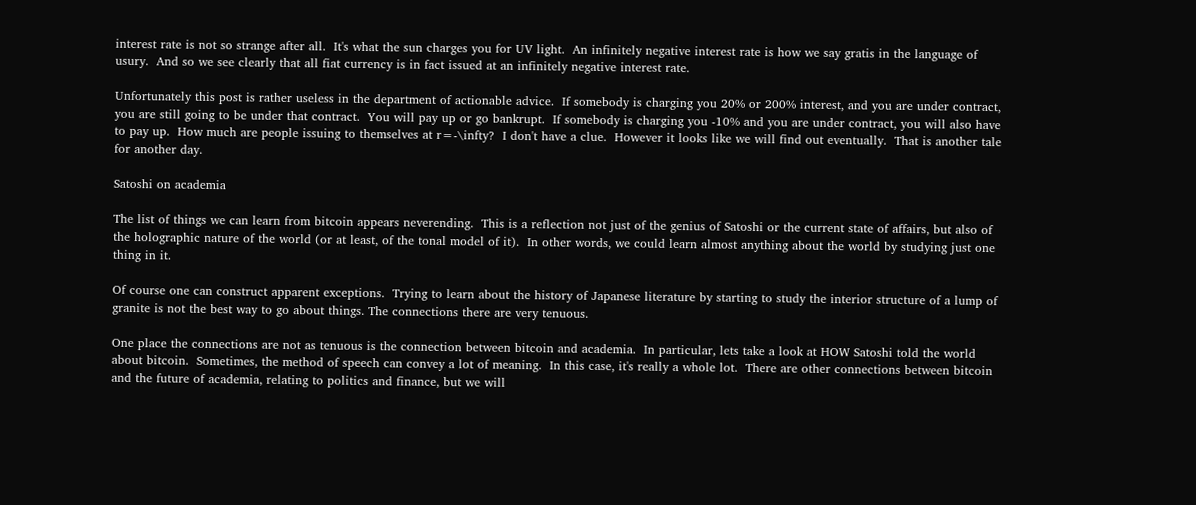interest rate is not so strange after all.  It's what the sun charges you for UV light.  An infinitely negative interest rate is how we say gratis in the language of usury.  And so we see clearly that all fiat currency is in fact issued at an infinitely negative interest rate.

Unfortunately this post is rather useless in the department of actionable advice.  If somebody is charging you 20% or 200% interest, and you are under contract, you are still going to be under that contract.  You will pay up or go bankrupt.  If somebody is charging you -10% and you are under contract, you will also have to pay up.  How much are people issuing to themselves at r=-\infty?  I don't have a clue.  However it looks like we will find out eventually.  That is another tale for another day.

Satoshi on academia

The list of things we can learn from bitcoin appears neverending.  This is a reflection not just of the genius of Satoshi or the current state of affairs, but also of the holographic nature of the world (or at least, of the tonal model of it).  In other words, we could learn almost anything about the world by studying just one thing in it.

Of course one can construct apparent exceptions.  Trying to learn about the history of Japanese literature by starting to study the interior structure of a lump of granite is not the best way to go about things. The connections there are very tenuous.

One place the connections are not as tenuous is the connection between bitcoin and academia.  In particular, lets take a look at HOW Satoshi told the world about bitcoin.  Sometimes, the method of speech can convey a lot of meaning.  In this case, it's really a whole lot.  There are other connections between bitcoin and the future of academia, relating to politics and finance, but we will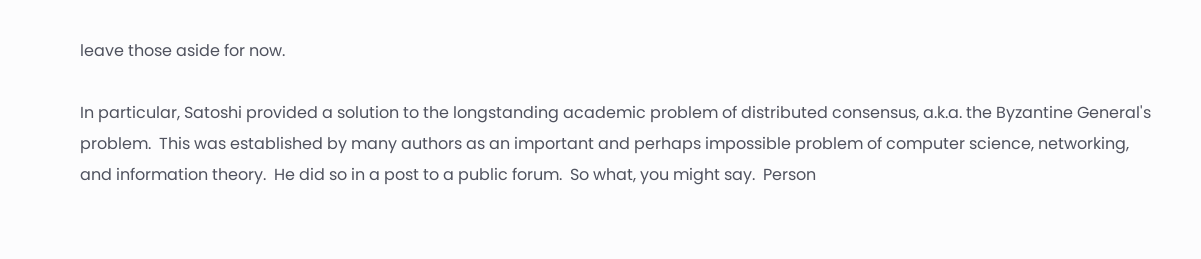leave those aside for now.

In particular, Satoshi provided a solution to the longstanding academic problem of distributed consensus, a.k.a. the Byzantine General's problem.  This was established by many authors as an important and perhaps impossible problem of computer science, networking, and information theory.  He did so in a post to a public forum.  So what, you might say.  Person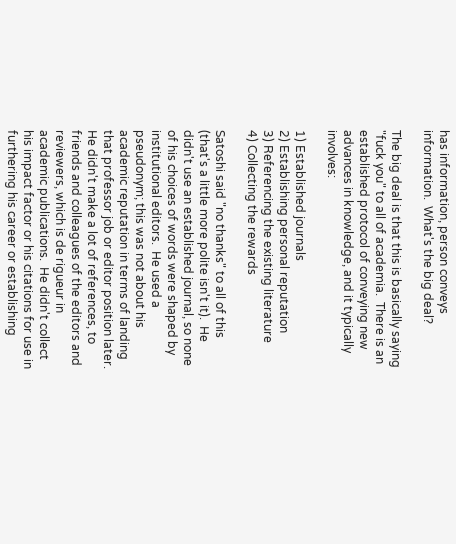has information, person conveys information.  What's the big deal?

The big deal is that this is basically saying "fuck you" to all of academia.  There is an established protocol of conveying new advances in knowledge, and it typically involves:

1) Established journals
2) Establishing personal reputation
3) Referencing the existing literature
4) Collecting the rewards

Satoshi said "no thanks" to all of this (that's a little more polite isn't it).  He didn't use an established journal, so none of his choices of words were shaped by institutional editors.  He used a pseudonym; this was not about his academic reputation in terms of landing that professor job or editor position later.  He didn't make a lot of references, to friends and colleagues of the editors and reviewers, which is de rigueur in academic publications.  He didn't collect his impact factor or his citations for use in furthering his career or establishing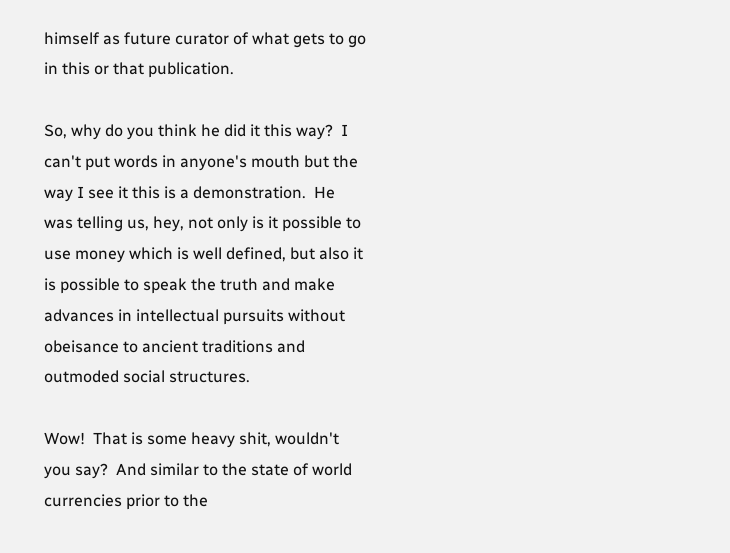himself as future curator of what gets to go in this or that publication.

So, why do you think he did it this way?  I can't put words in anyone's mouth but the way I see it this is a demonstration.  He was telling us, hey, not only is it possible to use money which is well defined, but also it is possible to speak the truth and make advances in intellectual pursuits without obeisance to ancient traditions and outmoded social structures.

Wow!  That is some heavy shit, wouldn't you say?  And similar to the state of world currencies prior to the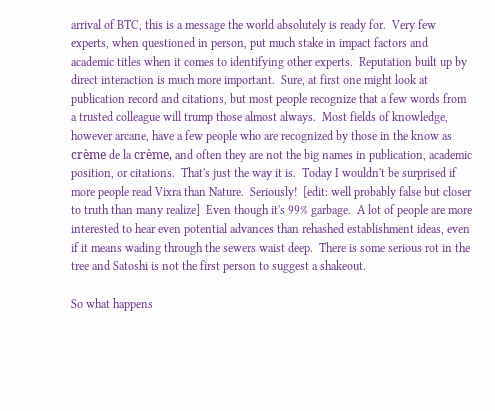arrival of BTC, this is a message the world absolutely is ready for.  Very few experts, when questioned in person, put much stake in impact factors and academic titles when it comes to identifying other experts.  Reputation built up by direct interaction is much more important.  Sure, at first one might look at publication record and citations, but most people recognize that a few words from a trusted colleague will trump those almost always.  Most fields of knowledge, however arcane, have a few people who are recognized by those in the know as crème de la crème, and often they are not the big names in publication, academic position, or citations.  That's just the way it is.  Today I wouldn't be surprised if more people read Vixra than Nature.  Seriously!  [edit: well probably false but closer to truth than many realize]  Even though it's 99% garbage.  A lot of people are more interested to hear even potential advances than rehashed establishment ideas, even if it means wading through the sewers waist deep.  There is some serious rot in the tree and Satoshi is not the first person to suggest a shakeout.

So what happens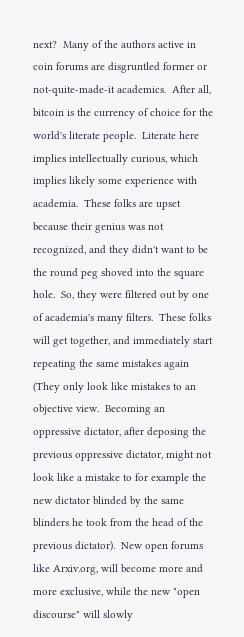next?  Many of the authors active in coin forums are disgruntled former or not-quite-made-it academics.  After all, bitcoin is the currency of choice for the world's literate people.  Literate here implies intellectually curious, which implies likely some experience with academia.  These folks are upset because their genius was not recognized, and they didn't want to be the round peg shoved into the square hole.  So, they were filtered out by one of academia's many filters.  These folks will get together, and immediately start repeating the same mistakes again (They only look like mistakes to an objective view.  Becoming an oppressive dictator, after deposing the previous oppressive dictator, might not look like a mistake to for example the new dictator blinded by the same blinders he took from the head of the previous dictator).  New open forums like Arxiv.org, will become more and more exclusive, while the new "open discourse" will slowly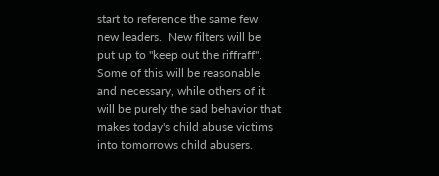start to reference the same few new leaders.  New filters will be put up to "keep out the riffraff".  Some of this will be reasonable and necessary, while others of it will be purely the sad behavior that makes today's child abuse victims into tomorrows child abusers.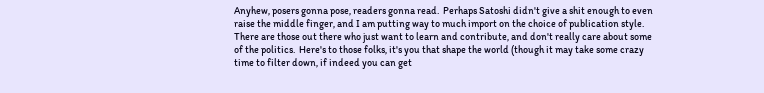Anyhew, posers gonna pose, readers gonna read.  Perhaps Satoshi didn't give a shit enough to even raise the middle finger, and I am putting way to much import on the choice of publication style.  There are those out there who just want to learn and contribute, and don't really care about some of the politics.  Here's to those folks, it's you that shape the world (though it may take some crazy time to filter down, if indeed you can get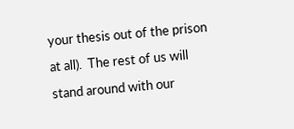your thesis out of the prison at all).  The rest of us will stand around with our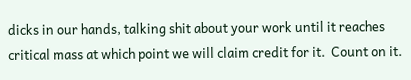dicks in our hands, talking shit about your work until it reaches critical mass at which point we will claim credit for it.  Count on it.